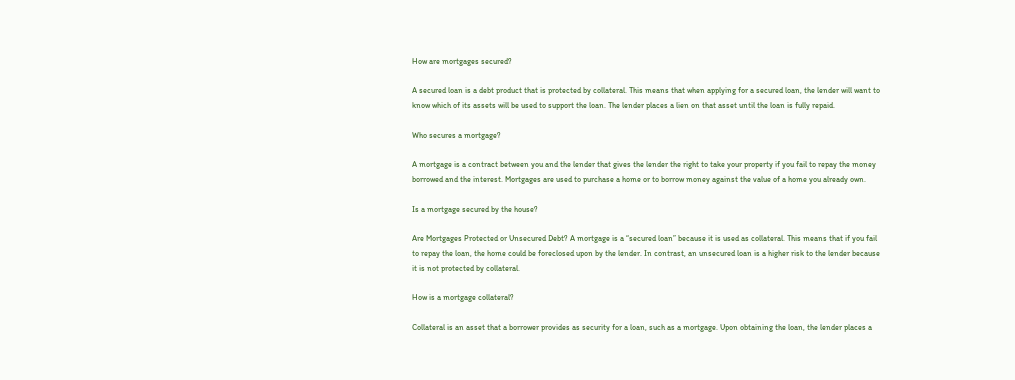How are mortgages secured?

A secured loan is a debt product that is protected by collateral. This means that when applying for a secured loan, the lender will want to know which of its assets will be used to support the loan. The lender places a lien on that asset until the loan is fully repaid.

Who secures a mortgage?

A mortgage is a contract between you and the lender that gives the lender the right to take your property if you fail to repay the money borrowed and the interest. Mortgages are used to purchase a home or to borrow money against the value of a home you already own.

Is a mortgage secured by the house?

Are Mortgages Protected or Unsecured Debt? A mortgage is a “secured loan” because it is used as collateral. This means that if you fail to repay the loan, the home could be foreclosed upon by the lender. In contrast, an unsecured loan is a higher risk to the lender because it is not protected by collateral.

How is a mortgage collateral?

Collateral is an asset that a borrower provides as security for a loan, such as a mortgage. Upon obtaining the loan, the lender places a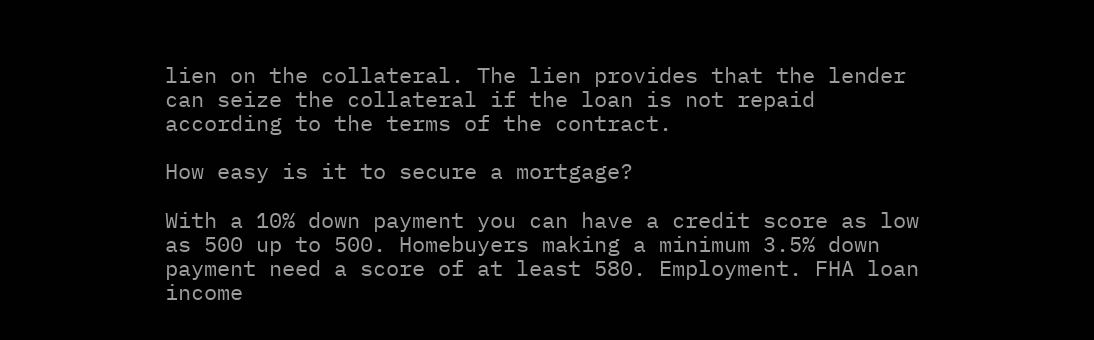lien on the collateral. The lien provides that the lender can seize the collateral if the loan is not repaid according to the terms of the contract.

How easy is it to secure a mortgage?

With a 10% down payment you can have a credit score as low as 500 up to 500. Homebuyers making a minimum 3.5% down payment need a score of at least 580. Employment. FHA loan income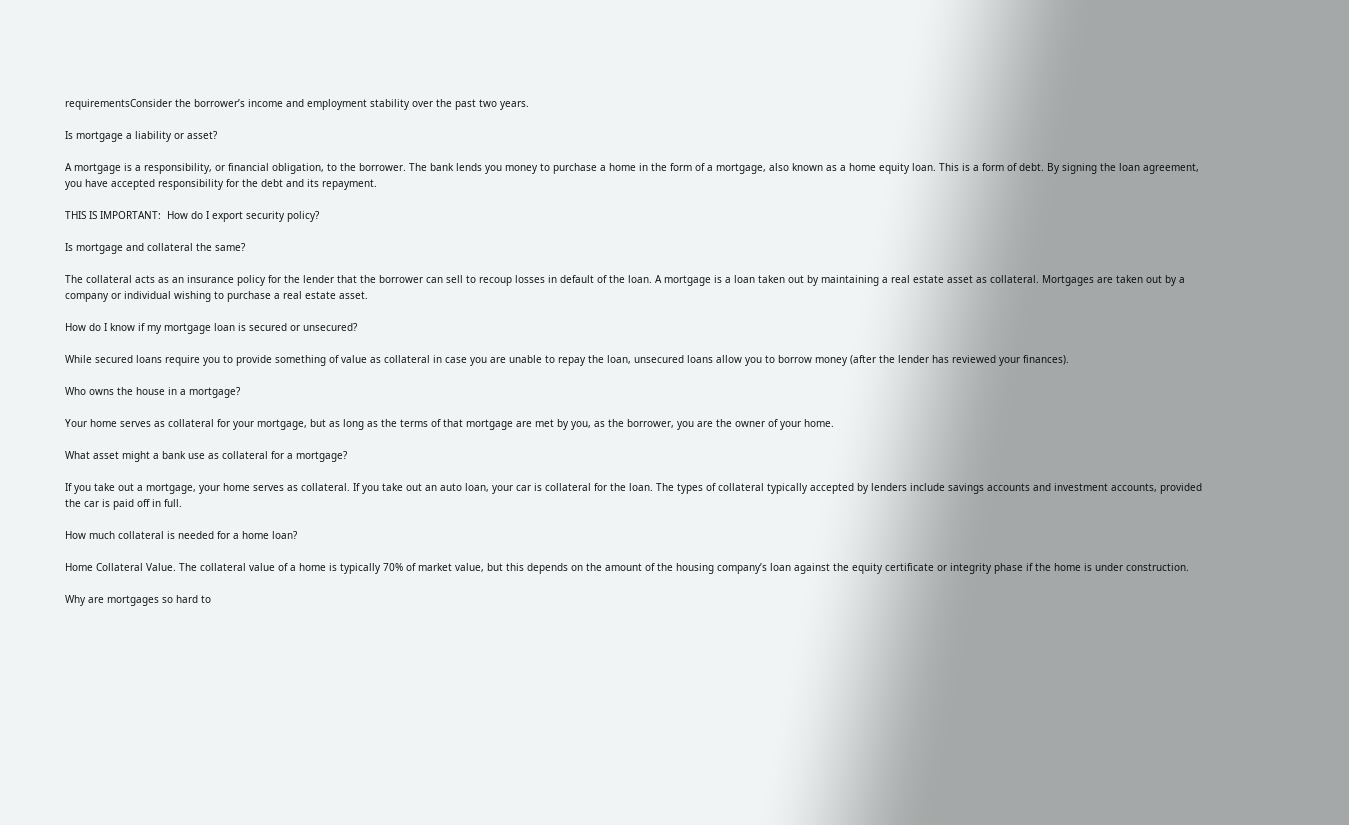requirementsConsider the borrower’s income and employment stability over the past two years.

Is mortgage a liability or asset?

A mortgage is a responsibility, or financial obligation, to the borrower. The bank lends you money to purchase a home in the form of a mortgage, also known as a home equity loan. This is a form of debt. By signing the loan agreement, you have accepted responsibility for the debt and its repayment.

THIS IS IMPORTANT:  How do I export security policy?

Is mortgage and collateral the same?

The collateral acts as an insurance policy for the lender that the borrower can sell to recoup losses in default of the loan. A mortgage is a loan taken out by maintaining a real estate asset as collateral. Mortgages are taken out by a company or individual wishing to purchase a real estate asset.

How do I know if my mortgage loan is secured or unsecured?

While secured loans require you to provide something of value as collateral in case you are unable to repay the loan, unsecured loans allow you to borrow money (after the lender has reviewed your finances).

Who owns the house in a mortgage?

Your home serves as collateral for your mortgage, but as long as the terms of that mortgage are met by you, as the borrower, you are the owner of your home.

What asset might a bank use as collateral for a mortgage?

If you take out a mortgage, your home serves as collateral. If you take out an auto loan, your car is collateral for the loan. The types of collateral typically accepted by lenders include savings accounts and investment accounts, provided the car is paid off in full.

How much collateral is needed for a home loan?

Home Collateral Value. The collateral value of a home is typically 70% of market value, but this depends on the amount of the housing company’s loan against the equity certificate or integrity phase if the home is under construction.

Why are mortgages so hard to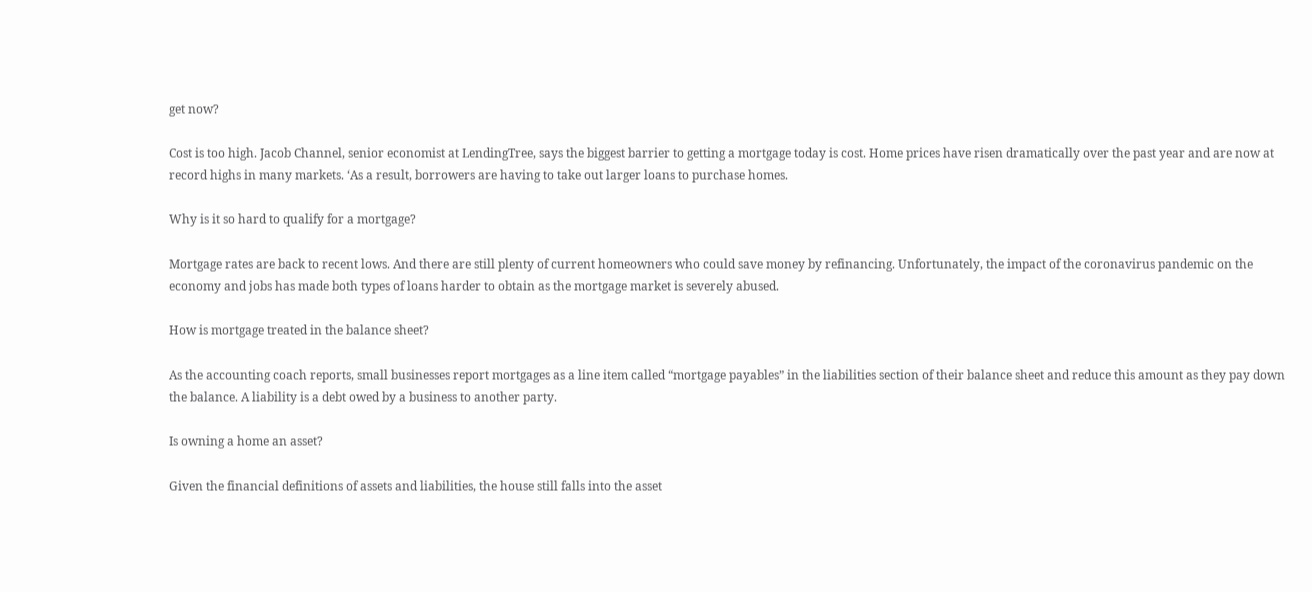get now?

Cost is too high. Jacob Channel, senior economist at LendingTree, says the biggest barrier to getting a mortgage today is cost. Home prices have risen dramatically over the past year and are now at record highs in many markets. ‘As a result, borrowers are having to take out larger loans to purchase homes.

Why is it so hard to qualify for a mortgage?

Mortgage rates are back to recent lows. And there are still plenty of current homeowners who could save money by refinancing. Unfortunately, the impact of the coronavirus pandemic on the economy and jobs has made both types of loans harder to obtain as the mortgage market is severely abused.

How is mortgage treated in the balance sheet?

As the accounting coach reports, small businesses report mortgages as a line item called “mortgage payables” in the liabilities section of their balance sheet and reduce this amount as they pay down the balance. A liability is a debt owed by a business to another party.

Is owning a home an asset?

Given the financial definitions of assets and liabilities, the house still falls into the asset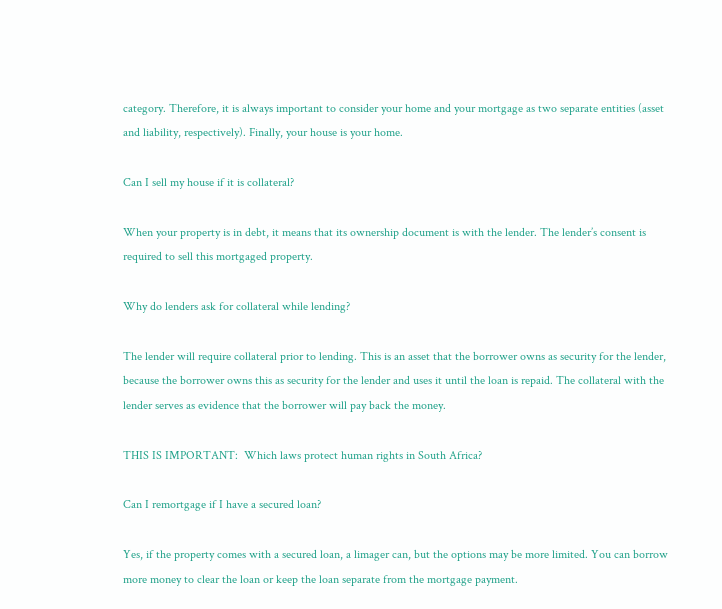category. Therefore, it is always important to consider your home and your mortgage as two separate entities (asset and liability, respectively). Finally, your house is your home.

Can I sell my house if it is collateral?

When your property is in debt, it means that its ownership document is with the lender. The lender’s consent is required to sell this mortgaged property.

Why do lenders ask for collateral while lending?

The lender will require collateral prior to lending. This is an asset that the borrower owns as security for the lender, because the borrower owns this as security for the lender and uses it until the loan is repaid. The collateral with the lender serves as evidence that the borrower will pay back the money.

THIS IS IMPORTANT:  Which laws protect human rights in South Africa?

Can I remortgage if I have a secured loan?

Yes, if the property comes with a secured loan, a limager can, but the options may be more limited. You can borrow more money to clear the loan or keep the loan separate from the mortgage payment.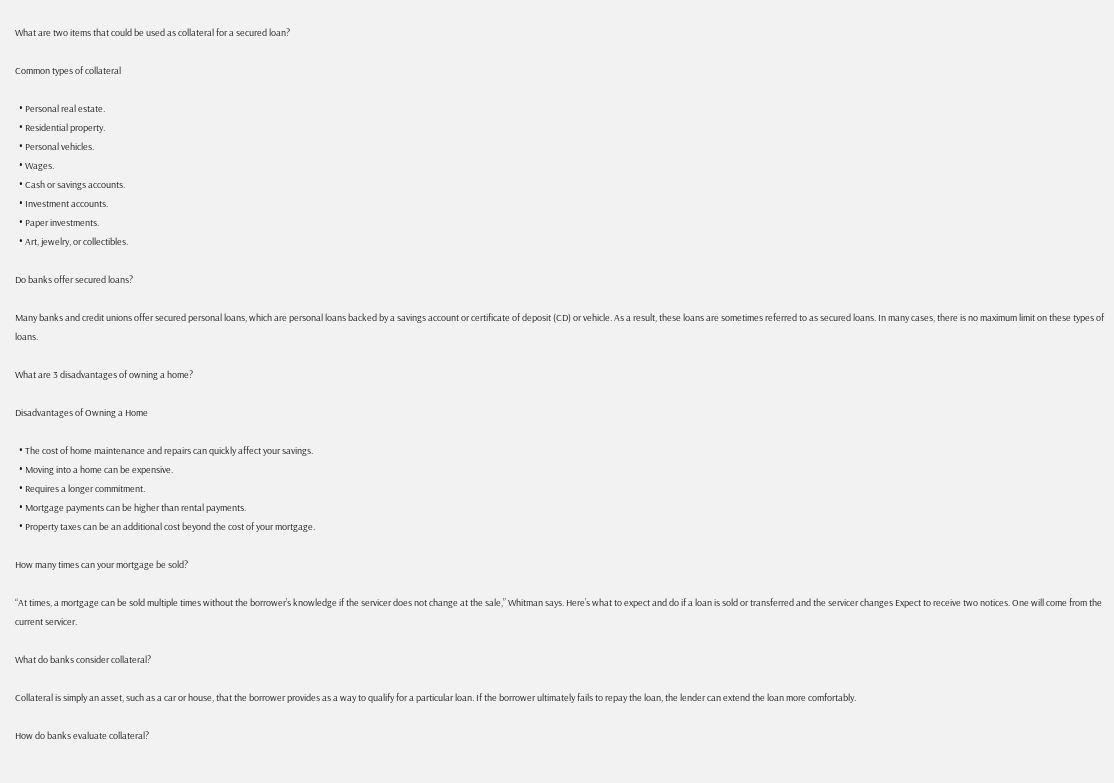What are two items that could be used as collateral for a secured loan?

Common types of collateral

  • Personal real estate.
  • Residential property.
  • Personal vehicles.
  • Wages.
  • Cash or savings accounts.
  • Investment accounts.
  • Paper investments.
  • Art, jewelry, or collectibles.

Do banks offer secured loans?

Many banks and credit unions offer secured personal loans, which are personal loans backed by a savings account or certificate of deposit (CD) or vehicle. As a result, these loans are sometimes referred to as secured loans. In many cases, there is no maximum limit on these types of loans.

What are 3 disadvantages of owning a home?

Disadvantages of Owning a Home

  • The cost of home maintenance and repairs can quickly affect your savings.
  • Moving into a home can be expensive.
  • Requires a longer commitment.
  • Mortgage payments can be higher than rental payments.
  • Property taxes can be an additional cost beyond the cost of your mortgage.

How many times can your mortgage be sold?

“At times, a mortgage can be sold multiple times without the borrower’s knowledge if the servicer does not change at the sale,” Whitman says. Here’s what to expect and do if a loan is sold or transferred and the servicer changes Expect to receive two notices. One will come from the current servicer.

What do banks consider collateral?

Collateral is simply an asset, such as a car or house, that the borrower provides as a way to qualify for a particular loan. If the borrower ultimately fails to repay the loan, the lender can extend the loan more comfortably.

How do banks evaluate collateral?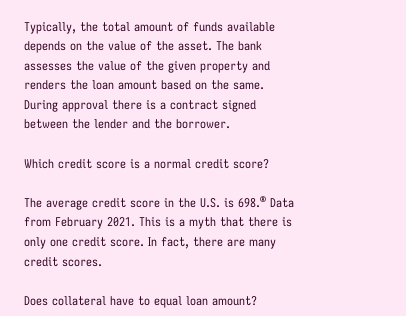Typically, the total amount of funds available depends on the value of the asset. The bank assesses the value of the given property and renders the loan amount based on the same. During approval there is a contract signed between the lender and the borrower.

Which credit score is a normal credit score?

The average credit score in the U.S. is 698.® Data from February 2021. This is a myth that there is only one credit score. In fact, there are many credit scores.

Does collateral have to equal loan amount?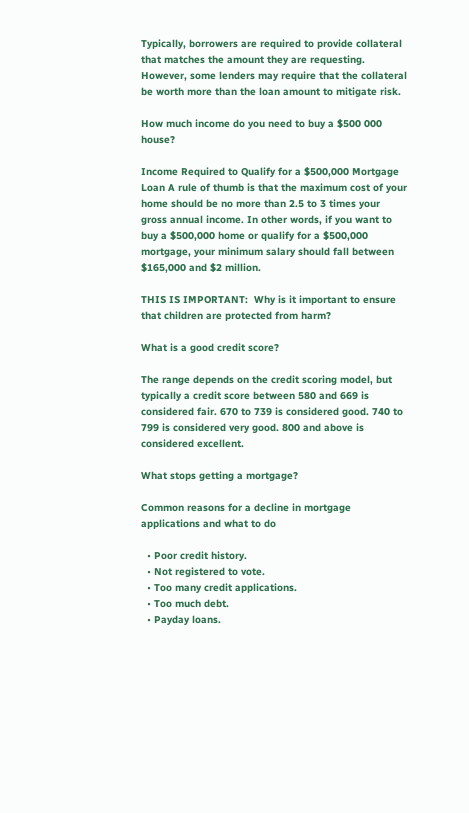Typically, borrowers are required to provide collateral that matches the amount they are requesting. However, some lenders may require that the collateral be worth more than the loan amount to mitigate risk.

How much income do you need to buy a $500 000 house?

Income Required to Qualify for a $500,000 Mortgage Loan A rule of thumb is that the maximum cost of your home should be no more than 2.5 to 3 times your gross annual income. In other words, if you want to buy a $500,000 home or qualify for a $500,000 mortgage, your minimum salary should fall between $165,000 and $2 million.

THIS IS IMPORTANT:  Why is it important to ensure that children are protected from harm?

What is a good credit score?

The range depends on the credit scoring model, but typically a credit score between 580 and 669 is considered fair. 670 to 739 is considered good. 740 to 799 is considered very good. 800 and above is considered excellent.

What stops getting a mortgage?

Common reasons for a decline in mortgage applications and what to do

  • Poor credit history.
  • Not registered to vote.
  • Too many credit applications.
  • Too much debt.
  • Payday loans.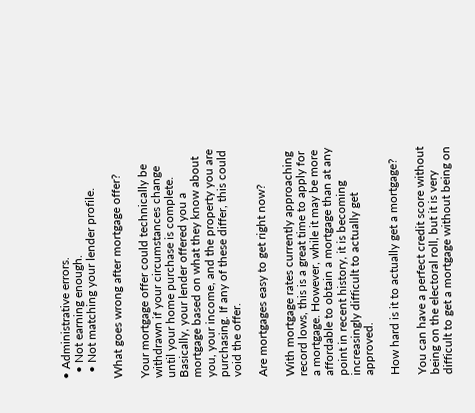• Administrative errors.
  • Not earning enough.
  • Not matching your lender profile.

What goes wrong after mortgage offer?

Your mortgage offer could technically be withdrawn if your circumstances change until your home purchase is complete. Basically, your lender offered you a mortgage based on what they know about you, your income, and the property you are purchasing. If any of these differ, this could void the offer.

Are mortgages easy to get right now?

With mortgage rates currently approaching record lows, this is a great time to apply for a mortgage. However, while it may be more affordable to obtain a mortgage than at any point in recent history, it is becoming increasingly difficult to actually get approved.

How hard is it to actually get a mortgage?

You can have a perfect credit score without being on the electoral roll, but it is very difficult to get a mortgage without being on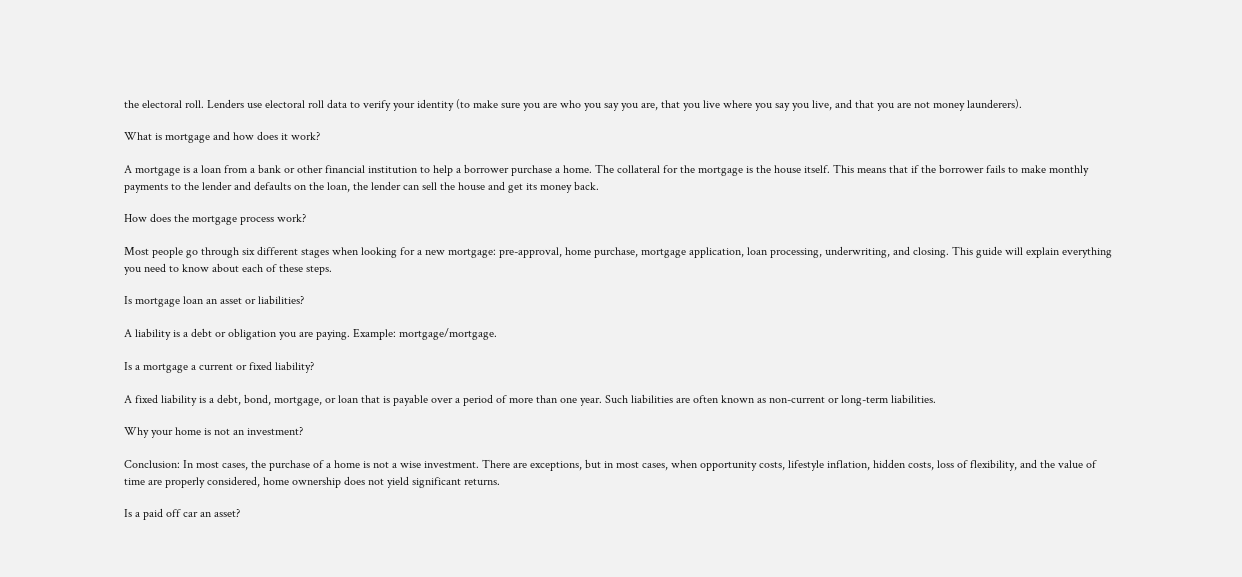the electoral roll. Lenders use electoral roll data to verify your identity (to make sure you are who you say you are, that you live where you say you live, and that you are not money launderers).

What is mortgage and how does it work?

A mortgage is a loan from a bank or other financial institution to help a borrower purchase a home. The collateral for the mortgage is the house itself. This means that if the borrower fails to make monthly payments to the lender and defaults on the loan, the lender can sell the house and get its money back.

How does the mortgage process work?

Most people go through six different stages when looking for a new mortgage: pre-approval, home purchase, mortgage application, loan processing, underwriting, and closing. This guide will explain everything you need to know about each of these steps.

Is mortgage loan an asset or liabilities?

A liability is a debt or obligation you are paying. Example: mortgage/mortgage.

Is a mortgage a current or fixed liability?

A fixed liability is a debt, bond, mortgage, or loan that is payable over a period of more than one year. Such liabilities are often known as non-current or long-term liabilities.

Why your home is not an investment?

Conclusion: In most cases, the purchase of a home is not a wise investment. There are exceptions, but in most cases, when opportunity costs, lifestyle inflation, hidden costs, loss of flexibility, and the value of time are properly considered, home ownership does not yield significant returns.

Is a paid off car an asset?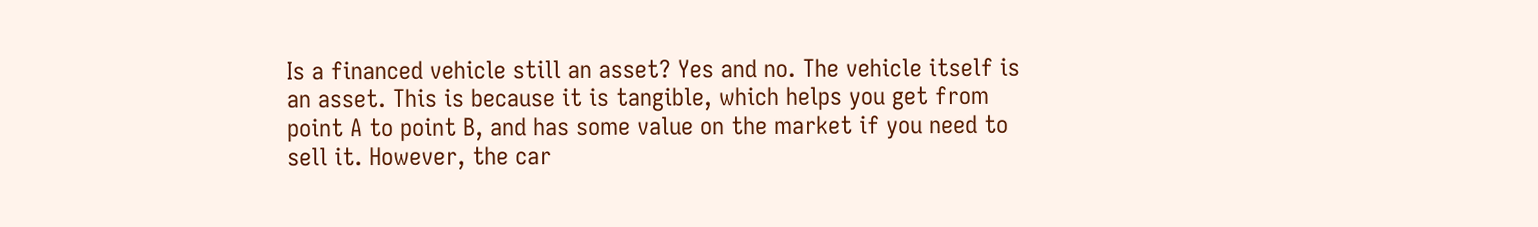Is a financed vehicle still an asset? Yes and no. The vehicle itself is an asset. This is because it is tangible, which helps you get from point A to point B, and has some value on the market if you need to sell it. However, the car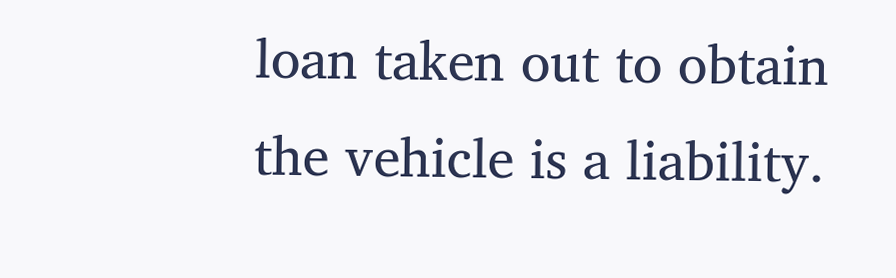loan taken out to obtain the vehicle is a liability.